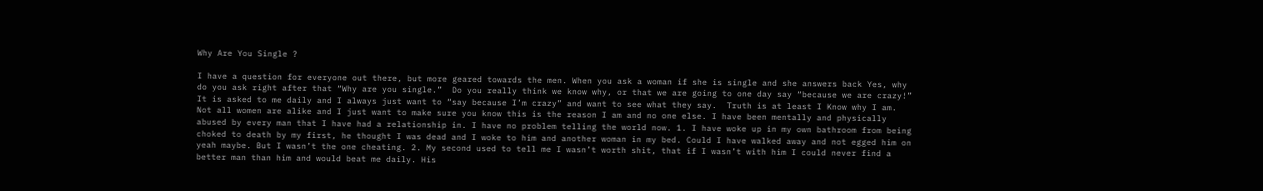Why Are You Single ?

I have a question for everyone out there, but more geared towards the men. When you ask a woman if she is single and she answers back Yes, why do you ask right after that “Why are you single.”  Do you really think we know why, or that we are going to one day say “because we are crazy!” It is asked to me daily and I always just want to “say because I’m crazy” and want to see what they say.  Truth is at least I Know why I am. Not all women are alike and I just want to make sure you know this is the reason I am and no one else. I have been mentally and physically abused by every man that I have had a relationship in. I have no problem telling the world now. 1. I have woke up in my own bathroom from being choked to death by my first, he thought I was dead and I woke to him and another woman in my bed. Could I have walked away and not egged him on yeah maybe. But I wasn’t the one cheating. 2. My second used to tell me I wasn’t worth shit, that if I wasn’t with him I could never find a better man than him and would beat me daily. His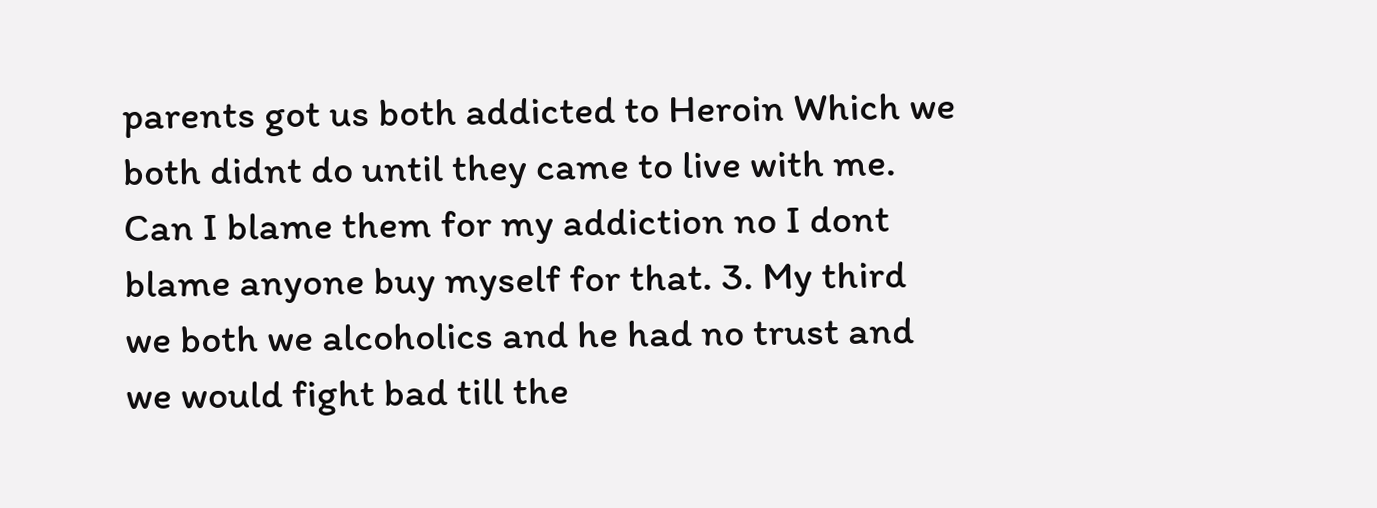parents got us both addicted to Heroin Which we both didnt do until they came to live with me. Can I blame them for my addiction no I dont blame anyone buy myself for that. 3. My third we both we alcoholics and he had no trust and we would fight bad till the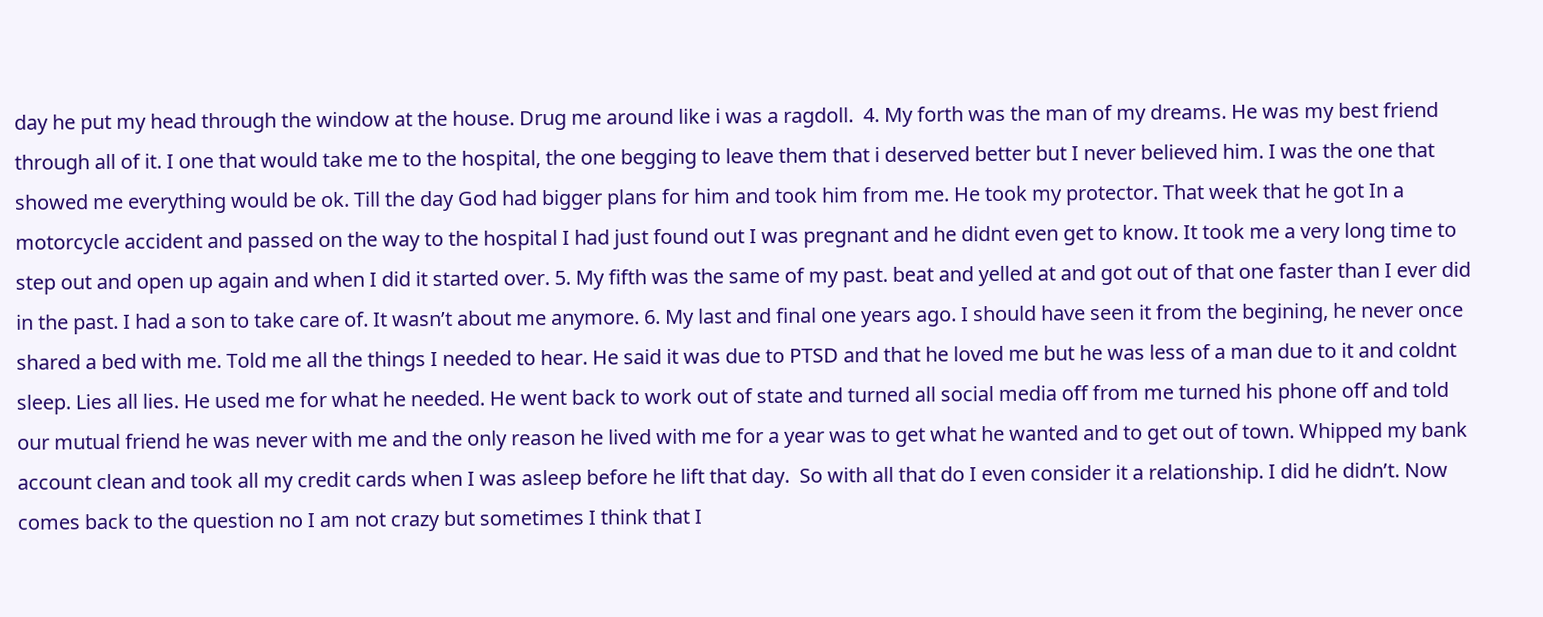day he put my head through the window at the house. Drug me around like i was a ragdoll.  4. My forth was the man of my dreams. He was my best friend through all of it. I one that would take me to the hospital, the one begging to leave them that i deserved better but I never believed him. I was the one that showed me everything would be ok. Till the day God had bigger plans for him and took him from me. He took my protector. That week that he got In a motorcycle accident and passed on the way to the hospital I had just found out I was pregnant and he didnt even get to know. It took me a very long time to step out and open up again and when I did it started over. 5. My fifth was the same of my past. beat and yelled at and got out of that one faster than I ever did in the past. I had a son to take care of. It wasn’t about me anymore. 6. My last and final one years ago. I should have seen it from the begining, he never once shared a bed with me. Told me all the things I needed to hear. He said it was due to PTSD and that he loved me but he was less of a man due to it and coldnt sleep. Lies all lies. He used me for what he needed. He went back to work out of state and turned all social media off from me turned his phone off and told our mutual friend he was never with me and the only reason he lived with me for a year was to get what he wanted and to get out of town. Whipped my bank account clean and took all my credit cards when I was asleep before he lift that day.  So with all that do I even consider it a relationship. I did he didn’t. Now comes back to the question no I am not crazy but sometimes I think that I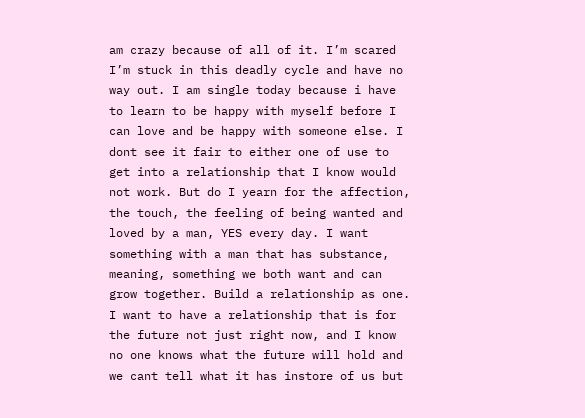am crazy because of all of it. I’m scared I’m stuck in this deadly cycle and have no way out. I am single today because i have to learn to be happy with myself before I can love and be happy with someone else. I dont see it fair to either one of use to get into a relationship that I know would not work. But do I yearn for the affection, the touch, the feeling of being wanted and loved by a man, YES every day. I want something with a man that has substance, meaning, something we both want and can grow together. Build a relationship as one.  I want to have a relationship that is for the future not just right now, and I know no one knows what the future will hold and we cant tell what it has instore of us but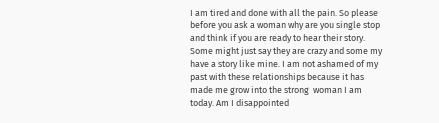I am tired and done with all the pain. So please before you ask a woman why are you single stop and think if you are ready to hear their story. Some might just say they are crazy and some my have a story like mine. I am not ashamed of my past with these relationships because it has made me grow into the strong  woman I am today. Am I disappointed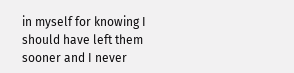in myself for knowing I should have left them sooner and I never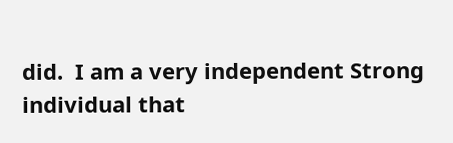did.  I am a very independent Strong individual that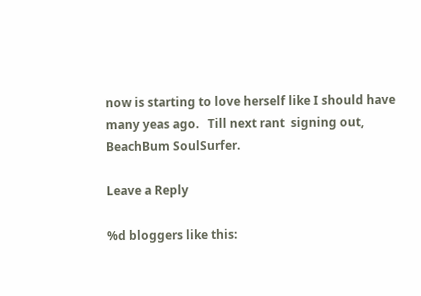now is starting to love herself like I should have many yeas ago.   Till next rant  signing out, BeachBum SoulSurfer.

Leave a Reply

%d bloggers like this: